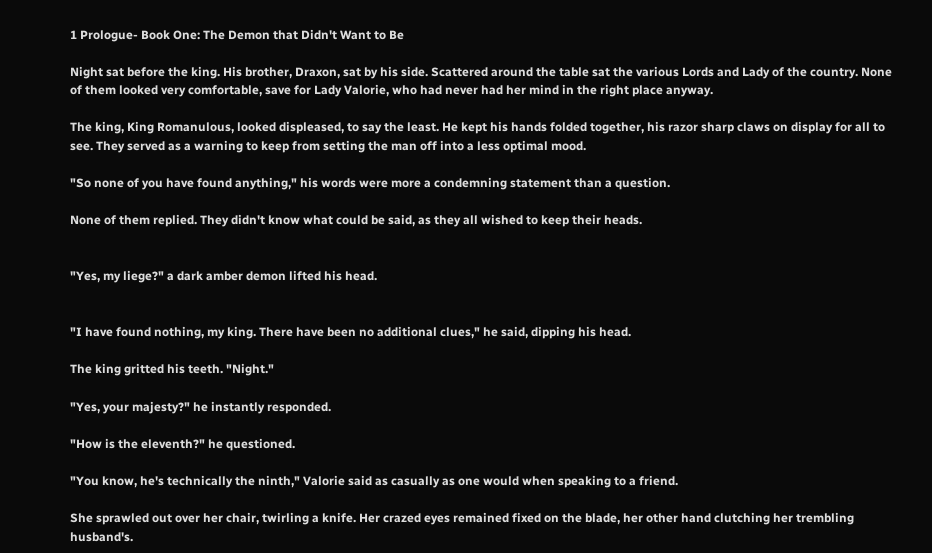1 Prologue- Book One: The Demon that Didn't Want to Be

Night sat before the king. His brother, Draxon, sat by his side. Scattered around the table sat the various Lords and Lady of the country. None of them looked very comfortable, save for Lady Valorie, who had never had her mind in the right place anyway.

The king, King Romanulous, looked displeased, to say the least. He kept his hands folded together, his razor sharp claws on display for all to see. They served as a warning to keep from setting the man off into a less optimal mood.

"So none of you have found anything," his words were more a condemning statement than a question.

None of them replied. They didn't know what could be said, as they all wished to keep their heads.


"Yes, my liege?" a dark amber demon lifted his head.


"I have found nothing, my king. There have been no additional clues," he said, dipping his head.

The king gritted his teeth. "Night."

"Yes, your majesty?" he instantly responded.

"How is the eleventh?" he questioned.

"You know, he's technically the ninth," Valorie said as casually as one would when speaking to a friend.

She sprawled out over her chair, twirling a knife. Her crazed eyes remained fixed on the blade, her other hand clutching her trembling husband's.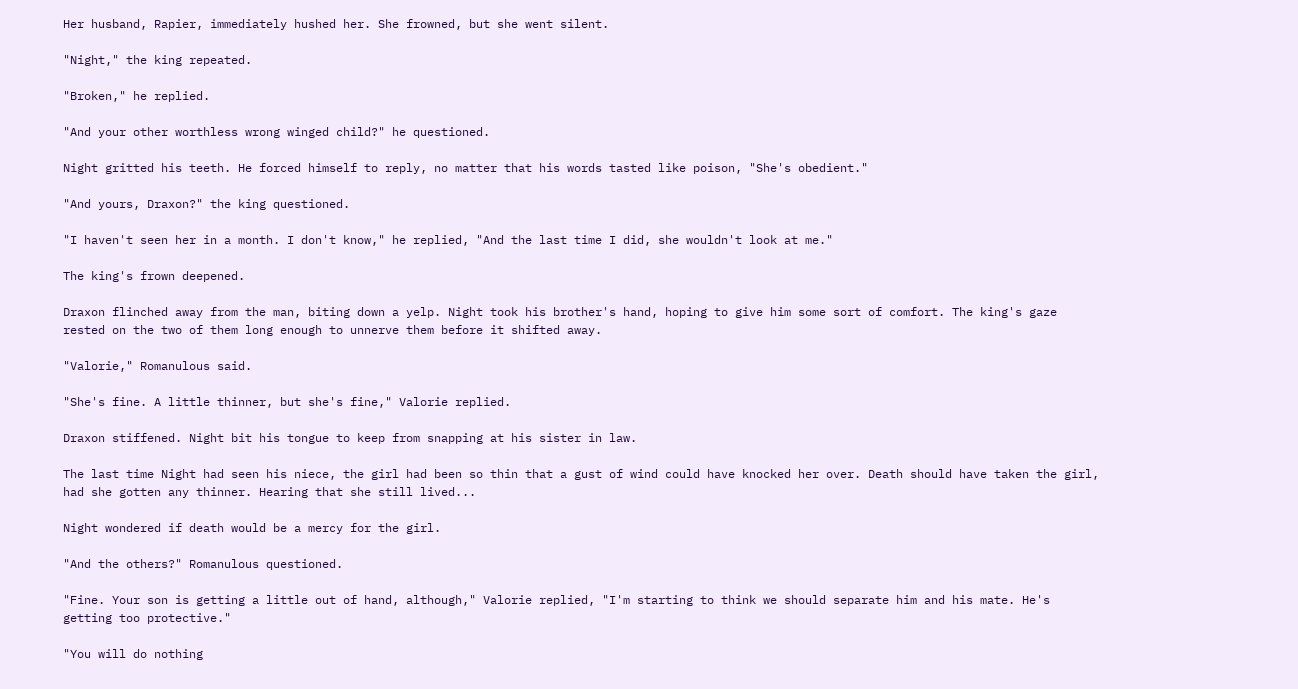Her husband, Rapier, immediately hushed her. She frowned, but she went silent.

"Night," the king repeated.

"Broken," he replied.

"And your other worthless wrong winged child?" he questioned.

Night gritted his teeth. He forced himself to reply, no matter that his words tasted like poison, "She's obedient."

"And yours, Draxon?" the king questioned.

"I haven't seen her in a month. I don't know," he replied, "And the last time I did, she wouldn't look at me."

The king's frown deepened.

Draxon flinched away from the man, biting down a yelp. Night took his brother's hand, hoping to give him some sort of comfort. The king's gaze rested on the two of them long enough to unnerve them before it shifted away.

"Valorie," Romanulous said.

"She's fine. A little thinner, but she's fine," Valorie replied.

Draxon stiffened. Night bit his tongue to keep from snapping at his sister in law.

The last time Night had seen his niece, the girl had been so thin that a gust of wind could have knocked her over. Death should have taken the girl, had she gotten any thinner. Hearing that she still lived...

Night wondered if death would be a mercy for the girl.

"And the others?" Romanulous questioned.

"Fine. Your son is getting a little out of hand, although," Valorie replied, "I'm starting to think we should separate him and his mate. He's getting too protective."

"You will do nothing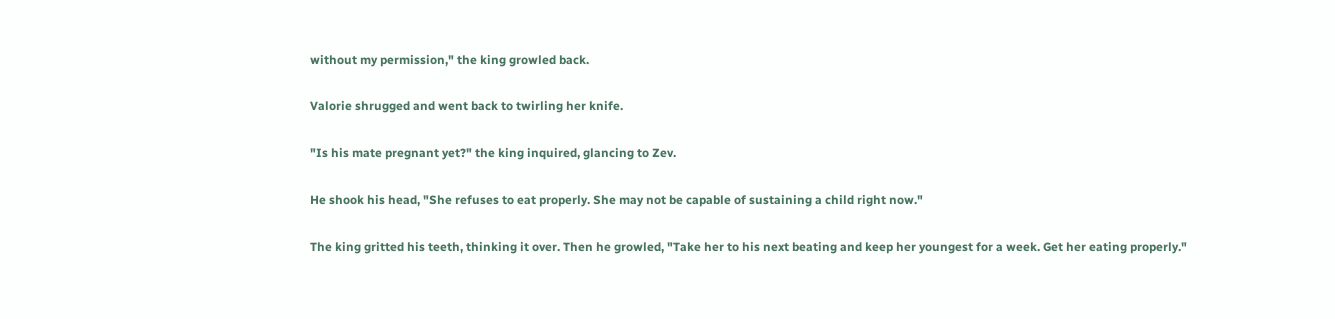without my permission," the king growled back.

Valorie shrugged and went back to twirling her knife.

"Is his mate pregnant yet?" the king inquired, glancing to Zev.

He shook his head, "She refuses to eat properly. She may not be capable of sustaining a child right now."

The king gritted his teeth, thinking it over. Then he growled, "Take her to his next beating and keep her youngest for a week. Get her eating properly."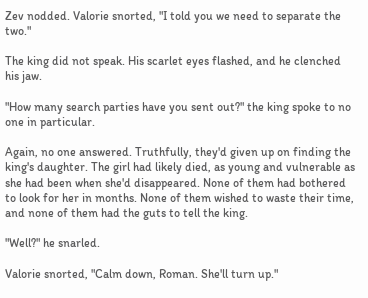Zev nodded. Valorie snorted, "I told you we need to separate the two."

The king did not speak. His scarlet eyes flashed, and he clenched his jaw.

"How many search parties have you sent out?" the king spoke to no one in particular.

Again, no one answered. Truthfully, they'd given up on finding the king's daughter. The girl had likely died, as young and vulnerable as she had been when she'd disappeared. None of them had bothered to look for her in months. None of them wished to waste their time, and none of them had the guts to tell the king.

"Well?" he snarled.

Valorie snorted, "Calm down, Roman. She'll turn up."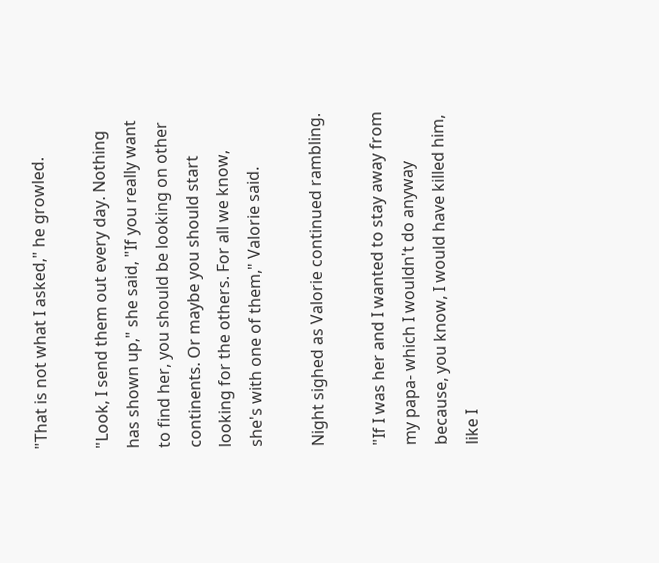"That is not what I asked," he growled.

"Look, I send them out every day. Nothing has shown up," she said, "If you really want to find her, you should be looking on other continents. Or maybe you should start looking for the others. For all we know, she's with one of them," Valorie said.

Night sighed as Valorie continued rambling.

"If I was her and I wanted to stay away from my papa- which I wouldn't do anyway because, you know, I would have killed him, like I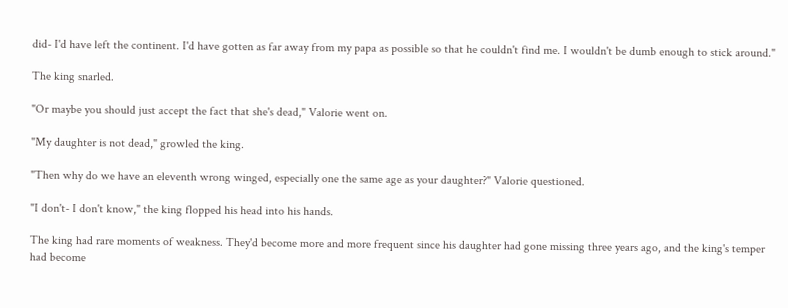did- I'd have left the continent. I'd have gotten as far away from my papa as possible so that he couldn't find me. I wouldn't be dumb enough to stick around."

The king snarled.

"Or maybe you should just accept the fact that she's dead," Valorie went on.

"My daughter is not dead," growled the king.

"Then why do we have an eleventh wrong winged, especially one the same age as your daughter?" Valorie questioned.

"I don't- I don't know," the king flopped his head into his hands.

The king had rare moments of weakness. They'd become more and more frequent since his daughter had gone missing three years ago, and the king's temper had become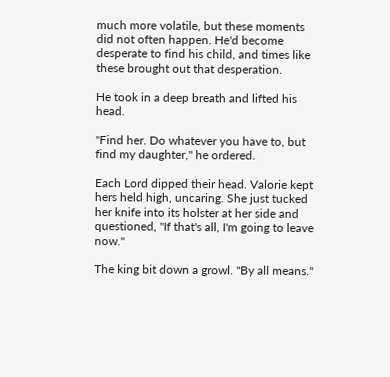much more volatile, but these moments did not often happen. He'd become desperate to find his child, and times like these brought out that desperation.

He took in a deep breath and lifted his head.

"Find her. Do whatever you have to, but find my daughter," he ordered.

Each Lord dipped their head. Valorie kept hers held high, uncaring. She just tucked her knife into its holster at her side and questioned, "If that's all, I'm going to leave now."

The king bit down a growl. "By all means."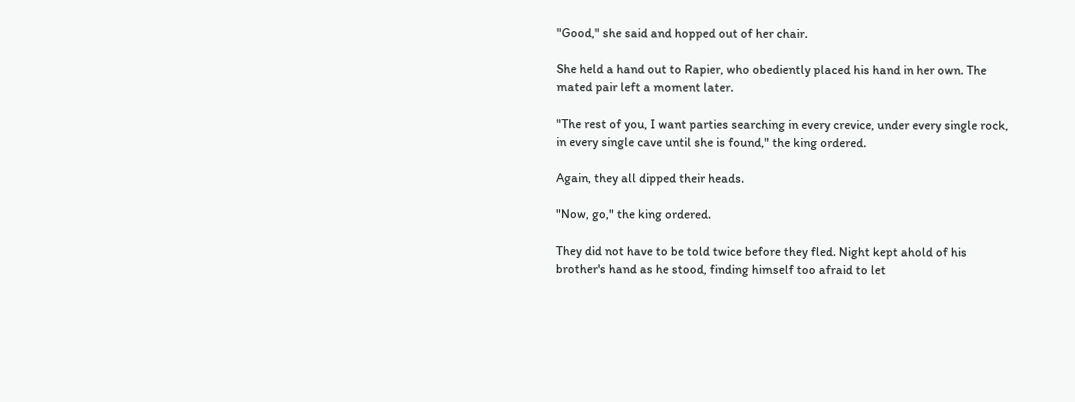"Good," she said and hopped out of her chair.

She held a hand out to Rapier, who obediently placed his hand in her own. The mated pair left a moment later.

"The rest of you, I want parties searching in every crevice, under every single rock, in every single cave until she is found," the king ordered.

Again, they all dipped their heads.

"Now, go," the king ordered.

They did not have to be told twice before they fled. Night kept ahold of his brother's hand as he stood, finding himself too afraid to let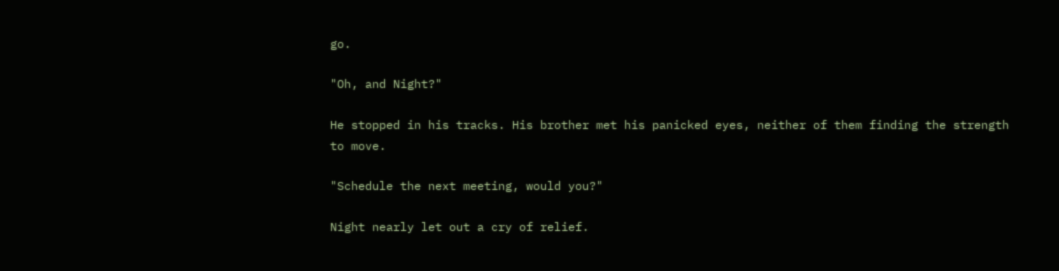go.

"Oh, and Night?"

He stopped in his tracks. His brother met his panicked eyes, neither of them finding the strength to move.

"Schedule the next meeting, would you?"

Night nearly let out a cry of relief.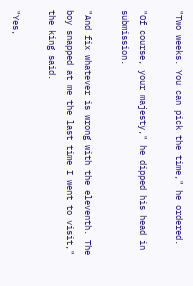"Two weeks. You can pick the time," he ordered.

"Of course, your majesty," he dipped his head in submission.

"And fix whatever is wrong with the eleventh. The boy snapped at me the last time I went to visit," the king said.

"Yes,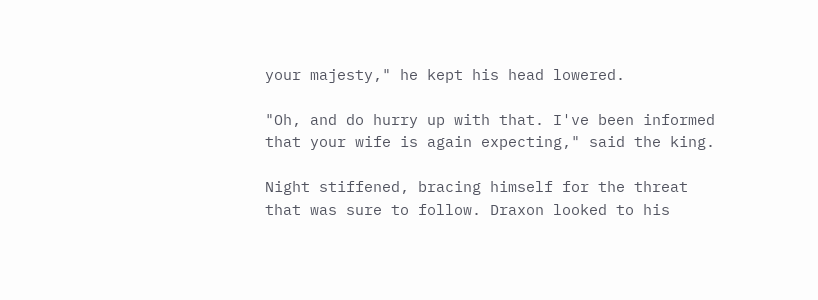your majesty," he kept his head lowered.

"Oh, and do hurry up with that. I've been informed that your wife is again expecting," said the king.

Night stiffened, bracing himself for the threat that was sure to follow. Draxon looked to his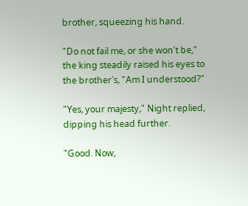brother, squeezing his hand.

"Do not fail me, or she won't be," the king steadily raised his eyes to the brother's, "Am I understood?"

"Yes, your majesty," Night replied, dipping his head further.

"Good. Now,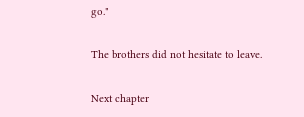go."

The brothers did not hesitate to leave.

Next chapter